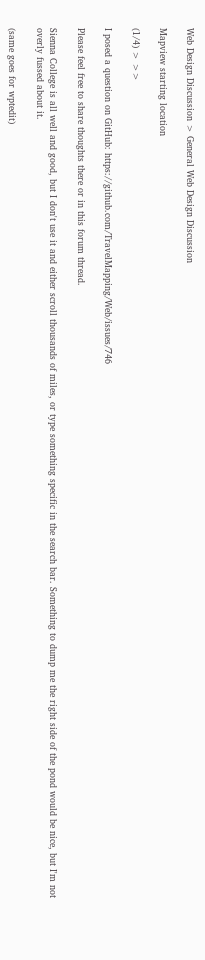Web Design Discussion > General Web Design Discussion

Mapview starting location

(1/4) > >>

I posed a question on GitHub: https://github.com/TravelMapping/Web/issues/746

Please feel free to share thoughts there or in this forum thread.

Sienna College is all well and good, but I don't use it and either scroll thousands of miles, or type something specific in the search bar. Something to dump me the right side of the pond would be nice, but I'm not overly fussed about it.

(same goes for wptedit)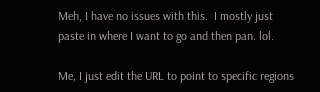Meh, I have no issues with this.  I mostly just paste in where I want to go and then pan. lol.

Me, I just edit the URL to point to specific regions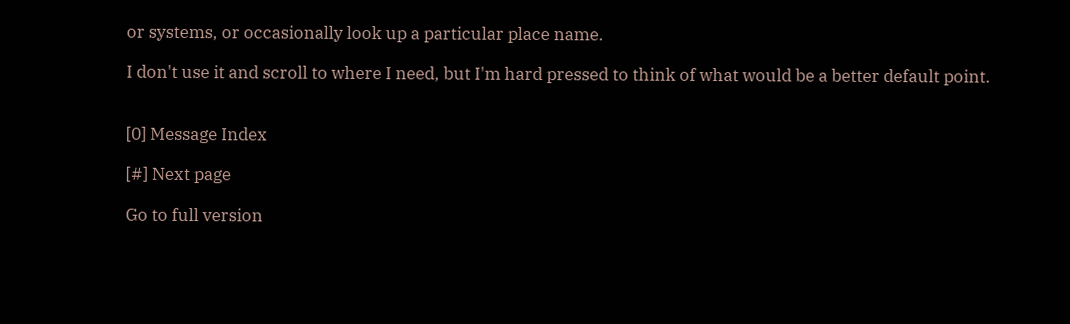or systems, or occasionally look up a particular place name.

I don't use it and scroll to where I need, but I'm hard pressed to think of what would be a better default point.


[0] Message Index

[#] Next page

Go to full version